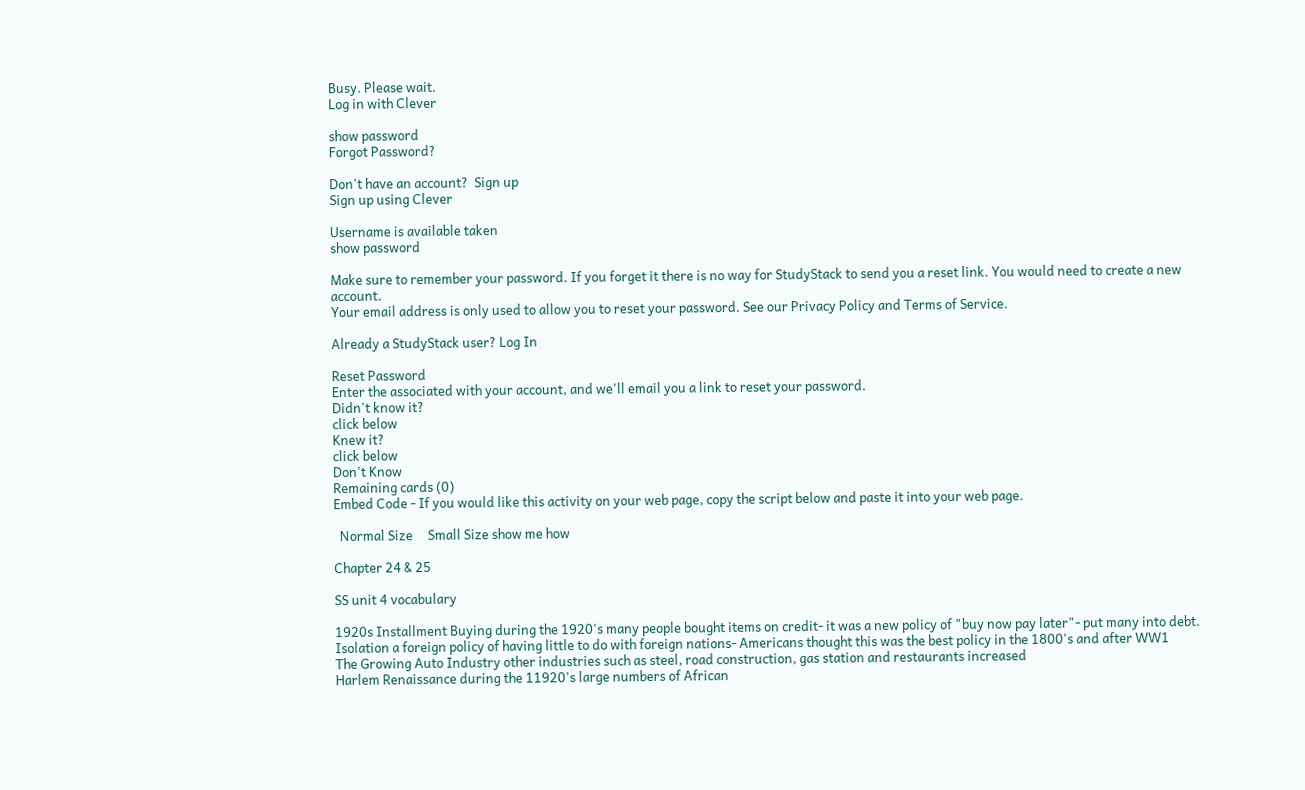Busy. Please wait.
Log in with Clever

show password
Forgot Password?

Don't have an account?  Sign up
Sign up using Clever

Username is available taken
show password

Make sure to remember your password. If you forget it there is no way for StudyStack to send you a reset link. You would need to create a new account.
Your email address is only used to allow you to reset your password. See our Privacy Policy and Terms of Service.

Already a StudyStack user? Log In

Reset Password
Enter the associated with your account, and we'll email you a link to reset your password.
Didn't know it?
click below
Knew it?
click below
Don't Know
Remaining cards (0)
Embed Code - If you would like this activity on your web page, copy the script below and paste it into your web page.

  Normal Size     Small Size show me how

Chapter 24 & 25

SS unit 4 vocabulary

1920s Installment Buying during the 1920's many people bought items on credit- it was a new policy of "buy now pay later"- put many into debt.
Isolation a foreign policy of having little to do with foreign nations- Americans thought this was the best policy in the 1800's and after WW1
The Growing Auto Industry other industries such as steel, road construction, gas station and restaurants increased
Harlem Renaissance during the 11920's large numbers of African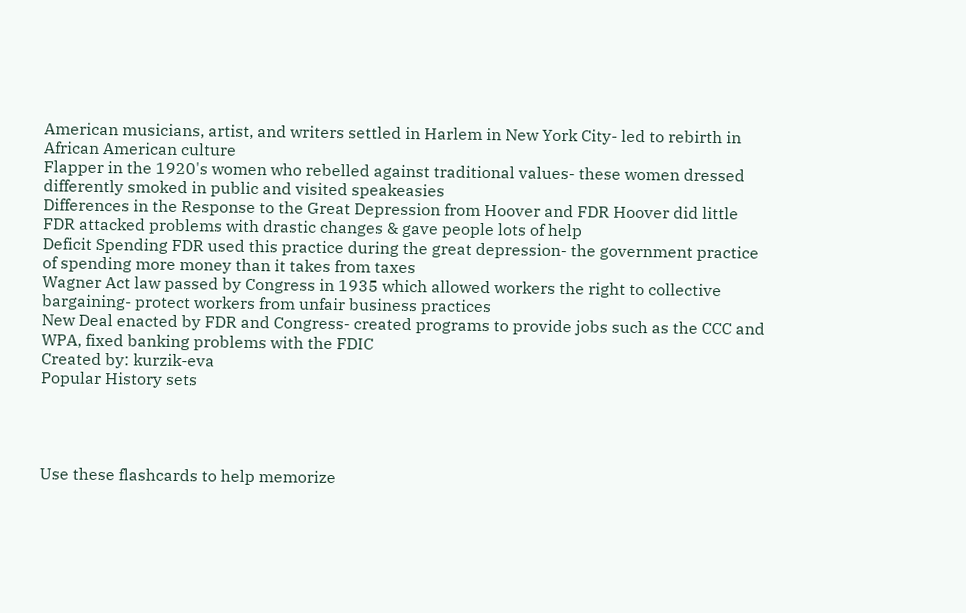American musicians, artist, and writers settled in Harlem in New York City- led to rebirth in African American culture
Flapper in the 1920's women who rebelled against traditional values- these women dressed differently smoked in public and visited speakeasies
Differences in the Response to the Great Depression from Hoover and FDR Hoover did little FDR attacked problems with drastic changes & gave people lots of help
Deficit Spending FDR used this practice during the great depression- the government practice of spending more money than it takes from taxes
Wagner Act law passed by Congress in 1935 which allowed workers the right to collective bargaining- protect workers from unfair business practices
New Deal enacted by FDR and Congress- created programs to provide jobs such as the CCC and WPA, fixed banking problems with the FDIC
Created by: kurzik-eva
Popular History sets




Use these flashcards to help memorize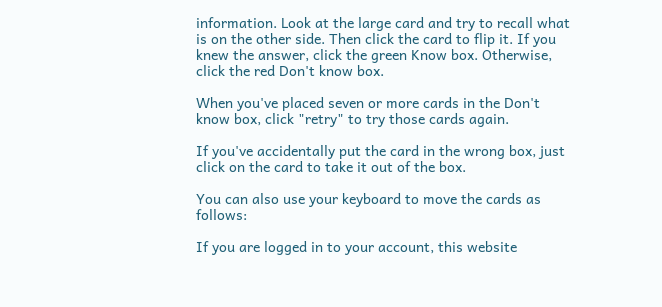information. Look at the large card and try to recall what is on the other side. Then click the card to flip it. If you knew the answer, click the green Know box. Otherwise, click the red Don't know box.

When you've placed seven or more cards in the Don't know box, click "retry" to try those cards again.

If you've accidentally put the card in the wrong box, just click on the card to take it out of the box.

You can also use your keyboard to move the cards as follows:

If you are logged in to your account, this website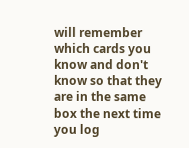will remember which cards you know and don't know so that they are in the same box the next time you log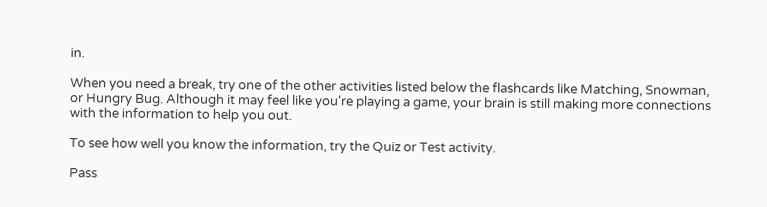in.

When you need a break, try one of the other activities listed below the flashcards like Matching, Snowman, or Hungry Bug. Although it may feel like you're playing a game, your brain is still making more connections with the information to help you out.

To see how well you know the information, try the Quiz or Test activity.

Pass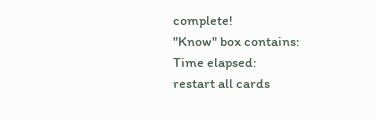complete!
"Know" box contains:
Time elapsed:
restart all cards